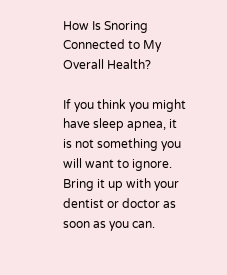How Is Snoring Connected to My Overall Health?

If you think you might have sleep apnea, it is not something you will want to ignore. Bring it up with your dentist or doctor as soon as you can.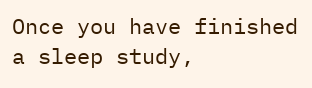Once you have finished a sleep study,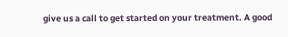give us a call to get started on your treatment. A good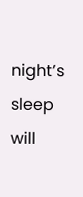night’s sleep will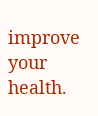improve your health.